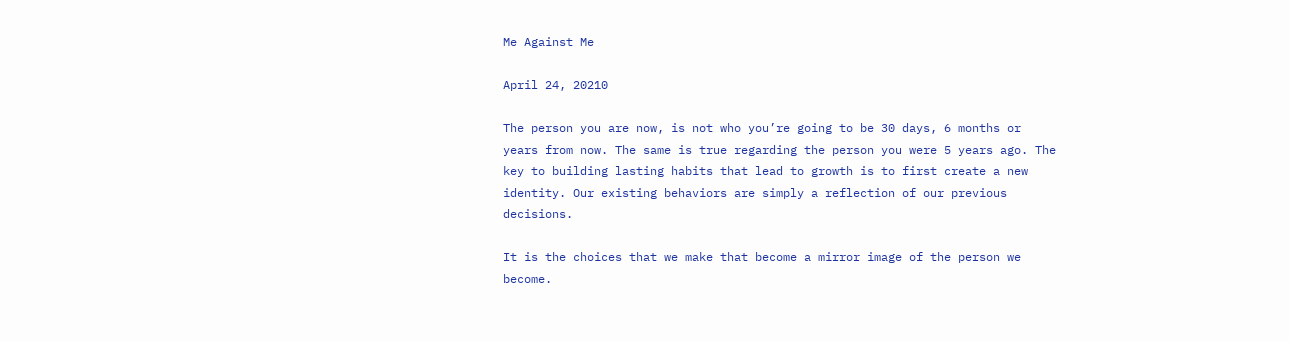Me Against Me

April 24, 20210

The person you are now, is not who you’re going to be 30 days, 6 months or years from now. The same is true regarding the person you were 5 years ago. The key to building lasting habits that lead to growth is to first create a new identity. Our existing behaviors are simply a reflection of our previous decisions.

It is the choices that we make that become a mirror image of the person we become.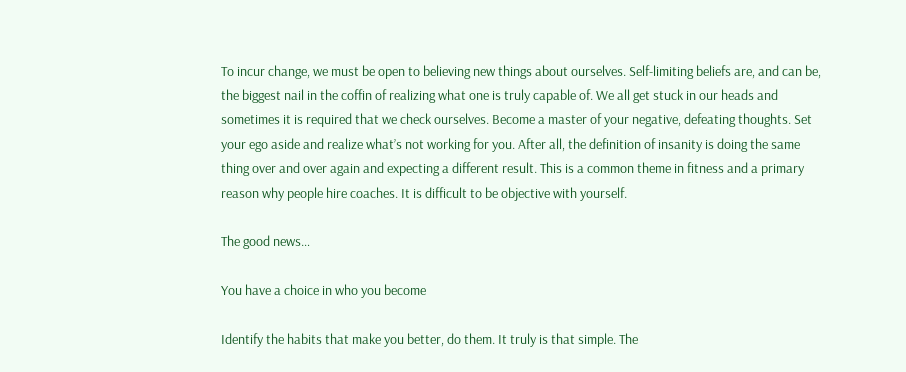To incur change, we must be open to believing new things about ourselves. Self-limiting beliefs are, and can be, the biggest nail in the coffin of realizing what one is truly capable of. We all get stuck in our heads and sometimes it is required that we check ourselves. Become a master of your negative, defeating thoughts. Set your ego aside and realize what’s not working for you. After all, the definition of insanity is doing the same thing over and over again and expecting a different result. This is a common theme in fitness and a primary reason why people hire coaches. It is difficult to be objective with yourself.

The good news…

You have a choice in who you become

Identify the habits that make you better, do them. It truly is that simple. The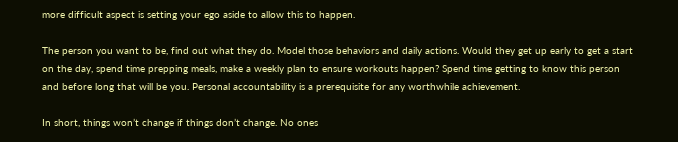more difficult aspect is setting your ego aside to allow this to happen.

The person you want to be, find out what they do. Model those behaviors and daily actions. Would they get up early to get a start on the day, spend time prepping meals, make a weekly plan to ensure workouts happen? Spend time getting to know this person and before long that will be you. Personal accountability is a prerequisite for any worthwhile achievement.

In short, things won’t change if things don’t change. No ones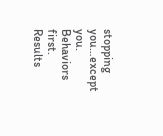stopping you…except you. Behaviors first. Results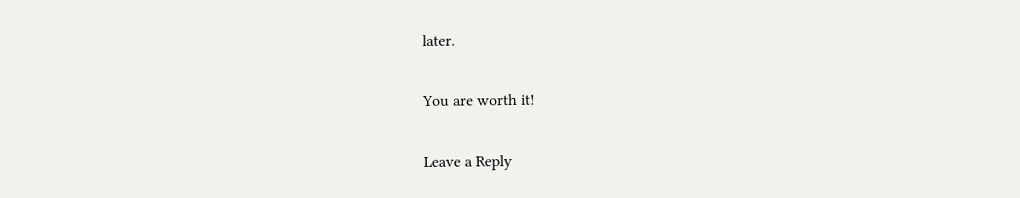later.

You are worth it!

Leave a Reply